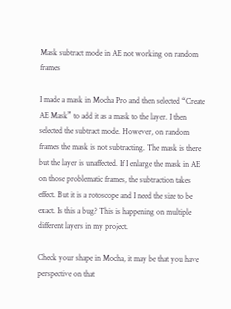Mask subtract mode in AE not working on random frames

I made a mask in Mocha Pro and then selected “Create AE Mask” to add it as a mask to the layer. I then selected the subtract mode. However, on random frames the mask is not subtracting. The mask is there but the layer is unaffected. If I enlarge the mask in AE on those problematic frames, the subtraction takes effect. But it is a rotoscope and I need the size to be exact. Is this a bug? This is happening on multiple different layers in my project.

Check your shape in Mocha, it may be that you have perspective on that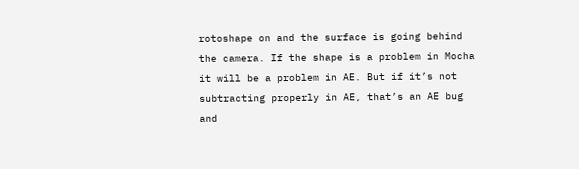rotoshape on and the surface is going behind the camera. If the shape is a problem in Mocha it will be a problem in AE. But if it’s not subtracting properly in AE, that’s an AE bug and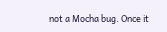not a Mocha bug. Once it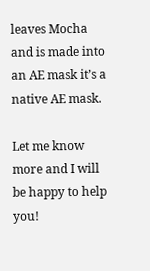leaves Mocha and is made into an AE mask it’s a native AE mask.

Let me know more and I will be happy to help you!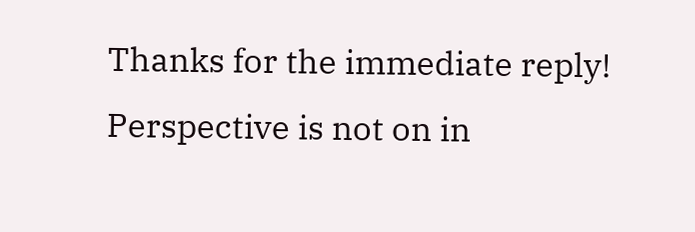Thanks for the immediate reply!
Perspective is not on in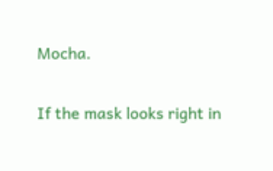Mocha.

If the mask looks right in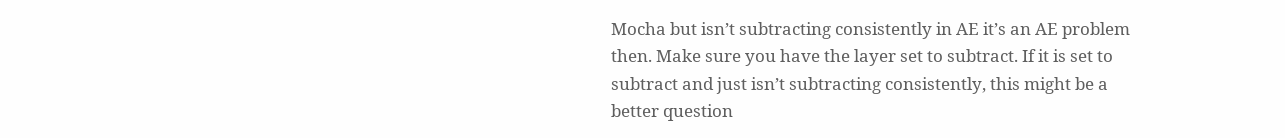Mocha but isn’t subtracting consistently in AE it’s an AE problem then. Make sure you have the layer set to subtract. If it is set to subtract and just isn’t subtracting consistently, this might be a better question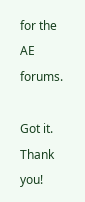for the AE forums.

Got it. Thank you!